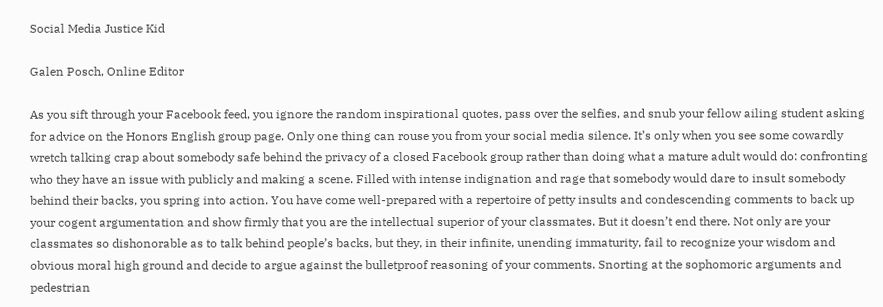Social Media Justice Kid

Galen Posch, Online Editor

As you sift through your Facebook feed, you ignore the random inspirational quotes, pass over the selfies, and snub your fellow ailing student asking for advice on the Honors English group page. Only one thing can rouse you from your social media silence. It’s only when you see some cowardly wretch talking crap about somebody safe behind the privacy of a closed Facebook group rather than doing what a mature adult would do: confronting who they have an issue with publicly and making a scene. Filled with intense indignation and rage that somebody would dare to insult somebody behind their backs, you spring into action. You have come well-prepared with a repertoire of petty insults and condescending comments to back up your cogent argumentation and show firmly that you are the intellectual superior of your classmates. But it doesn’t end there. Not only are your classmates so dishonorable as to talk behind people’s backs, but they, in their infinite, unending immaturity, fail to recognize your wisdom and obvious moral high ground and decide to argue against the bulletproof reasoning of your comments. Snorting at the sophomoric arguments and pedestrian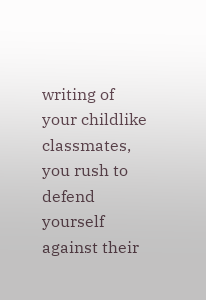writing of your childlike classmates, you rush to defend yourself against their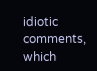idiotic comments, which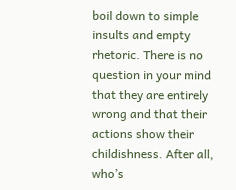boil down to simple insults and empty rhetoric. There is no question in your mind that they are entirely wrong and that their actions show their childishness. After all, who’s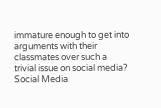immature enough to get into arguments with their classmates over such a trivial issue on social media? Social Media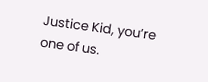Justice Kid, you’re one of us.